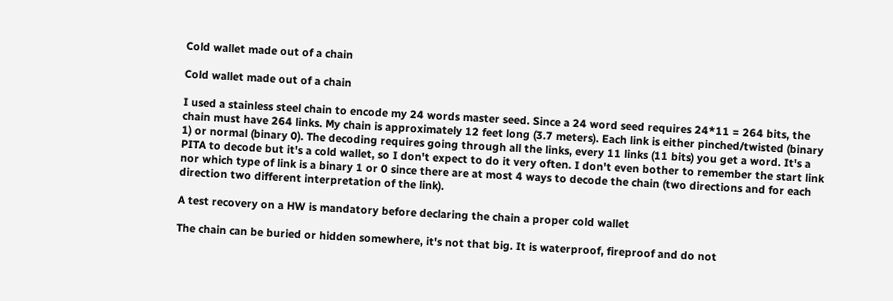Cold wallet made out of a chain

Cold wallet made out of a chain

I used a stainless steel chain to encode my 24 words master seed. Since a 24 word seed requires 24*11 = 264 bits, the chain must have 264 links. My chain is approximately 12 feet long (3.7 meters). Each link is either pinched/twisted (binary 1) or normal (binary 0). The decoding requires going through all the links, every 11 links (11 bits) you get a word. It's a PITA to decode but it's a cold wallet, so I don't expect to do it very often. I don't even bother to remember the start link nor which type of link is a binary 1 or 0 since there are at most 4 ways to decode the chain (two directions and for each direction two different interpretation of the link).

A test recovery on a HW is mandatory before declaring the chain a proper cold wallet

The chain can be buried or hidden somewhere, it's not that big. It is waterproof, fireproof and do not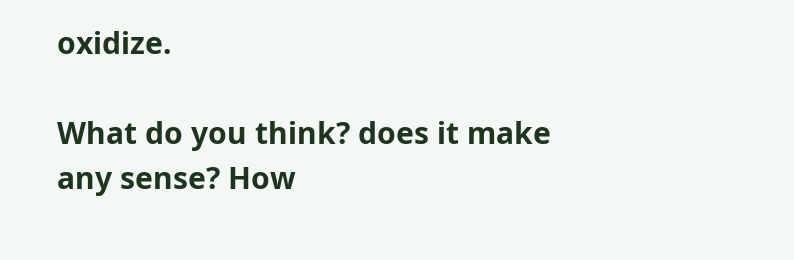oxidize.

What do you think? does it make any sense? How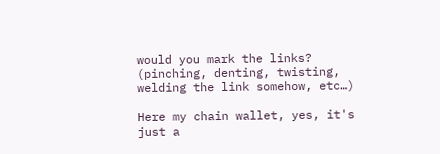would you mark the links? (pinching, denting, twisting, welding the link somehow, etc…)

Here my chain wallet, yes, it's just a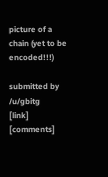picture of a chain (yet to be encoded!!!)

submitted by /u/gbitg
[link] [comments]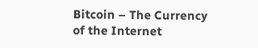Bitcoin – The Currency of the Internet